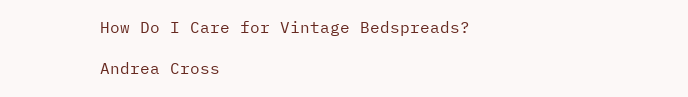How Do I Care for Vintage Bedspreads?

Andrea Cross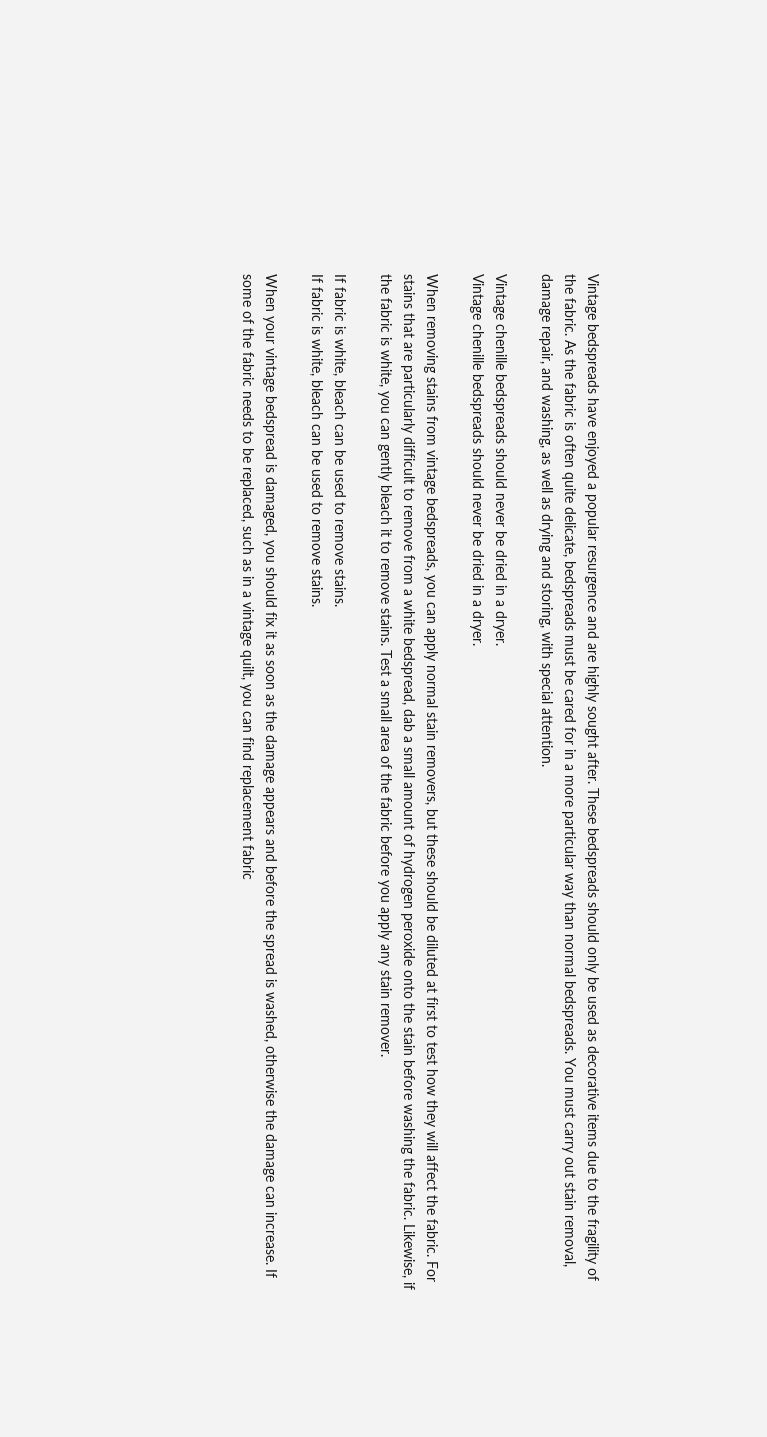Vintage bedspreads have enjoyed a popular resurgence and are highly sought after. These bedspreads should only be used as decorative items due to the fragility of the fabric. As the fabric is often quite delicate, bedspreads must be cared for in a more particular way than normal bedspreads. You must carry out stain removal, damage repair, and washing, as well as drying and storing, with special attention.

Vintage chenille bedspreads should never be dried in a dryer.
Vintage chenille bedspreads should never be dried in a dryer.

When removing stains from vintage bedspreads, you can apply normal stain removers, but these should be diluted at first to test how they will affect the fabric. For stains that are particularly difficult to remove from a white bedspread, dab a small amount of hydrogen peroxide onto the stain before washing the fabric. Likewise, if the fabric is white, you can gently bleach it to remove stains. Test a small area of the fabric before you apply any stain remover.

If fabric is white, bleach can be used to remove stains.
If fabric is white, bleach can be used to remove stains.

When your vintage bedspread is damaged, you should fix it as soon as the damage appears and before the spread is washed, otherwise the damage can increase. If some of the fabric needs to be replaced, such as in a vintage quilt, you can find replacement fabric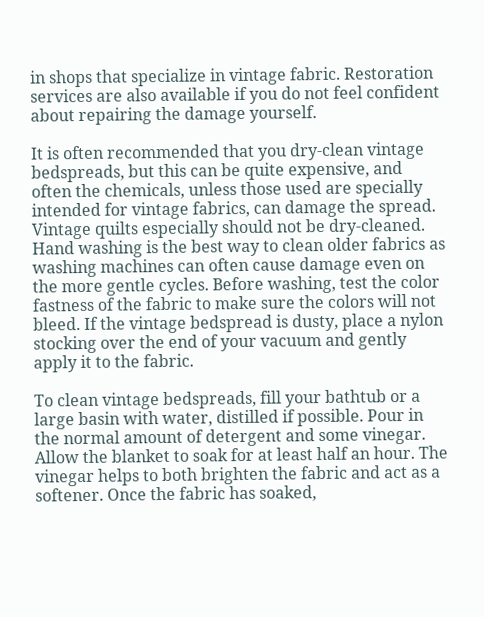in shops that specialize in vintage fabric. Restoration services are also available if you do not feel confident about repairing the damage yourself.

It is often recommended that you dry-clean vintage bedspreads, but this can be quite expensive, and often the chemicals, unless those used are specially intended for vintage fabrics, can damage the spread. Vintage quilts especially should not be dry-cleaned. Hand washing is the best way to clean older fabrics as washing machines can often cause damage even on the more gentle cycles. Before washing, test the color fastness of the fabric to make sure the colors will not bleed. If the vintage bedspread is dusty, place a nylon stocking over the end of your vacuum and gently apply it to the fabric.

To clean vintage bedspreads, fill your bathtub or a large basin with water, distilled if possible. Pour in the normal amount of detergent and some vinegar. Allow the blanket to soak for at least half an hour. The vinegar helps to both brighten the fabric and act as a softener. Once the fabric has soaked,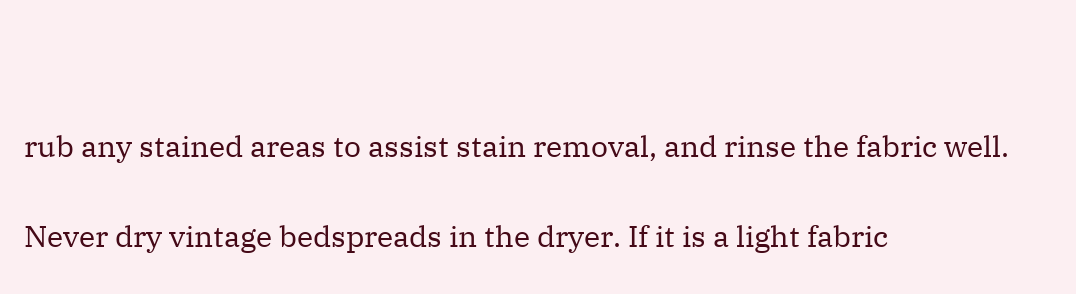rub any stained areas to assist stain removal, and rinse the fabric well.

Never dry vintage bedspreads in the dryer. If it is a light fabric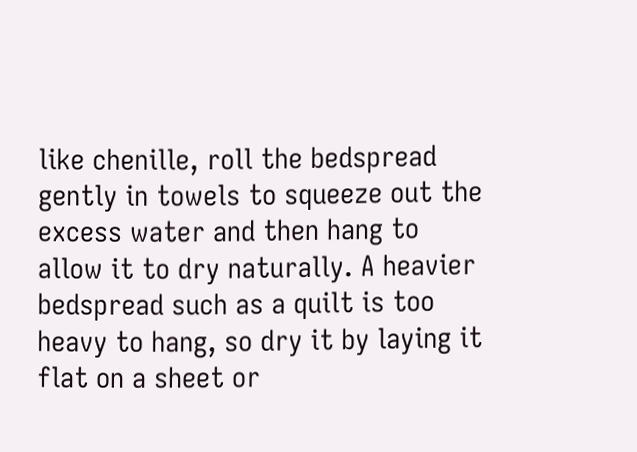like chenille, roll the bedspread gently in towels to squeeze out the excess water and then hang to allow it to dry naturally. A heavier bedspread such as a quilt is too heavy to hang, so dry it by laying it flat on a sheet or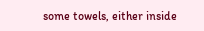some towels, either inside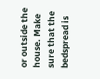or outside the house. Make sure that the bedspread is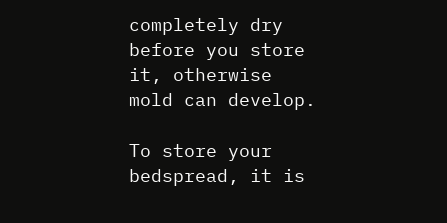completely dry before you store it, otherwise mold can develop.

To store your bedspread, it is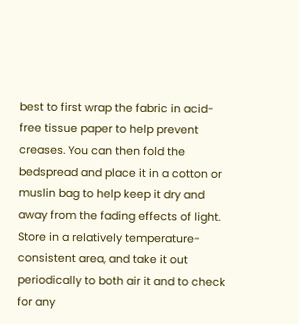best to first wrap the fabric in acid-free tissue paper to help prevent creases. You can then fold the bedspread and place it in a cotton or muslin bag to help keep it dry and away from the fading effects of light. Store in a relatively temperature-consistent area, and take it out periodically to both air it and to check for any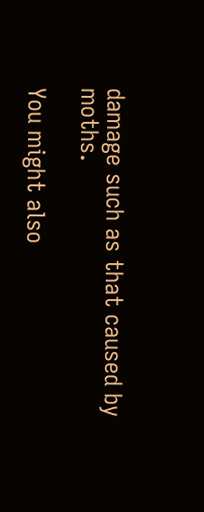damage such as that caused by moths.

You might also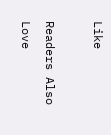Like

Readers Also Love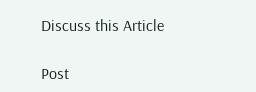Discuss this Article

Post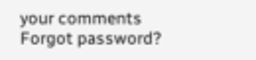your comments
Forgot password?